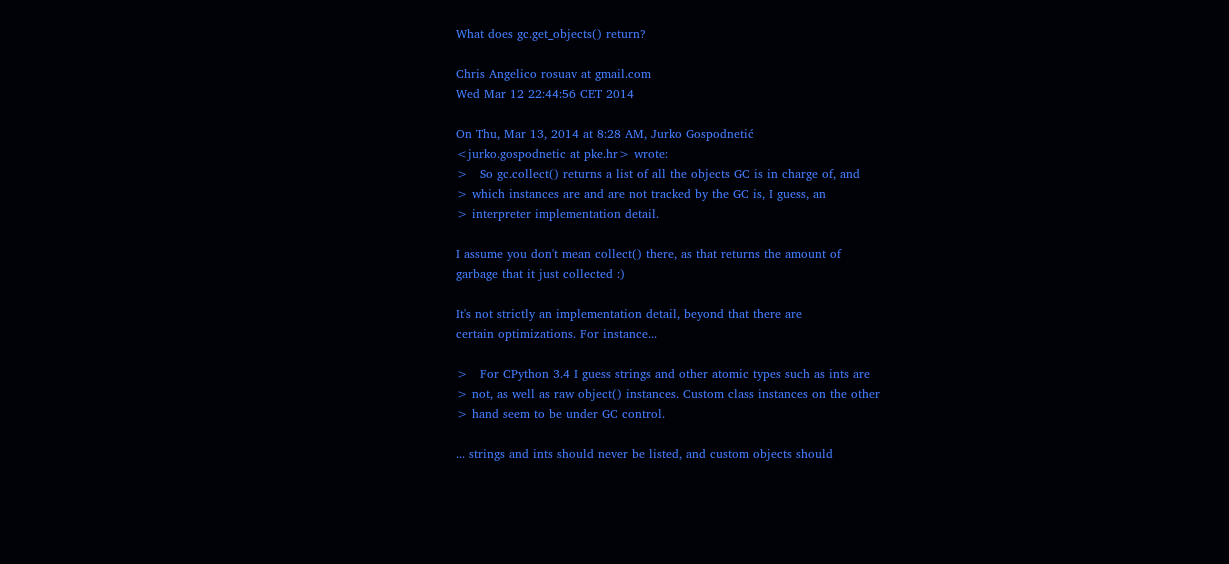What does gc.get_objects() return?

Chris Angelico rosuav at gmail.com
Wed Mar 12 22:44:56 CET 2014

On Thu, Mar 13, 2014 at 8:28 AM, Jurko Gospodnetić
<jurko.gospodnetic at pke.hr> wrote:
>   So gc.collect() returns a list of all the objects GC is in charge of, and
> which instances are and are not tracked by the GC is, I guess, an
> interpreter implementation detail.

I assume you don't mean collect() there, as that returns the amount of
garbage that it just collected :)

It's not strictly an implementation detail, beyond that there are
certain optimizations. For instance...

>   For CPython 3.4 I guess strings and other atomic types such as ints are
> not, as well as raw object() instances. Custom class instances on the other
> hand seem to be under GC control.

... strings and ints should never be listed, and custom objects should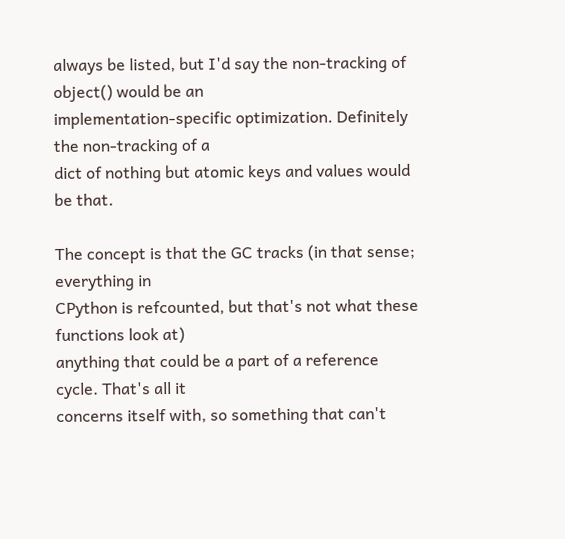always be listed, but I'd say the non-tracking of object() would be an
implementation-specific optimization. Definitely the non-tracking of a
dict of nothing but atomic keys and values would be that.

The concept is that the GC tracks (in that sense; everything in
CPython is refcounted, but that's not what these functions look at)
anything that could be a part of a reference cycle. That's all it
concerns itself with, so something that can't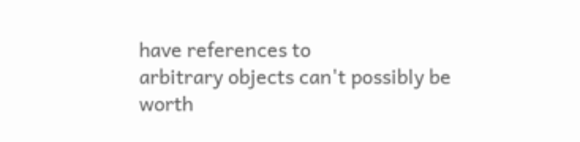have references to
arbitrary objects can't possibly be worth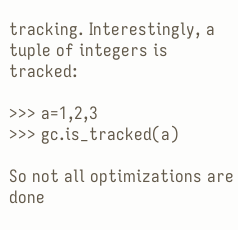tracking. Interestingly, a
tuple of integers is tracked:

>>> a=1,2,3
>>> gc.is_tracked(a)

So not all optimizations are done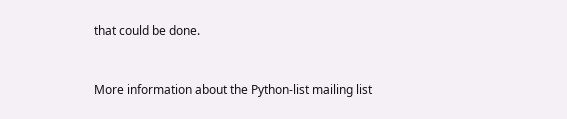that could be done.


More information about the Python-list mailing list